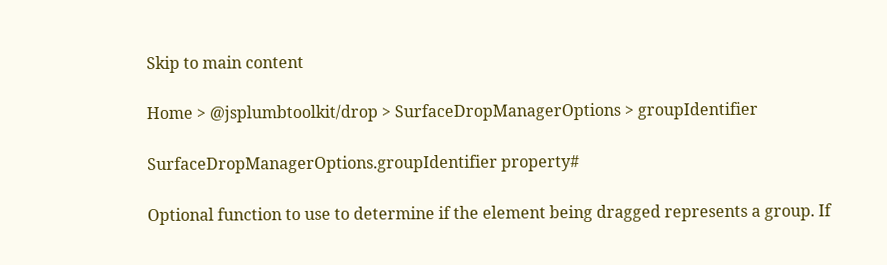Skip to main content

Home > @jsplumbtoolkit/drop > SurfaceDropManagerOptions > groupIdentifier

SurfaceDropManagerOptions.groupIdentifier property#

Optional function to use to determine if the element being dragged represents a group. If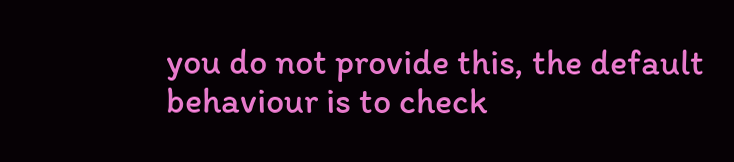you do not provide this, the default behaviour is to check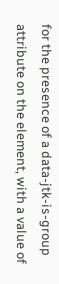for the presence of a data-jtk-is-group attribute on the element, with a value of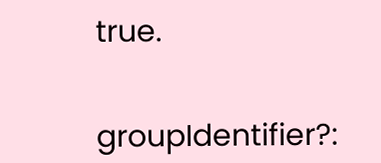true.


groupIdentifier?: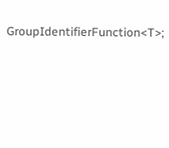GroupIdentifierFunction<T>;